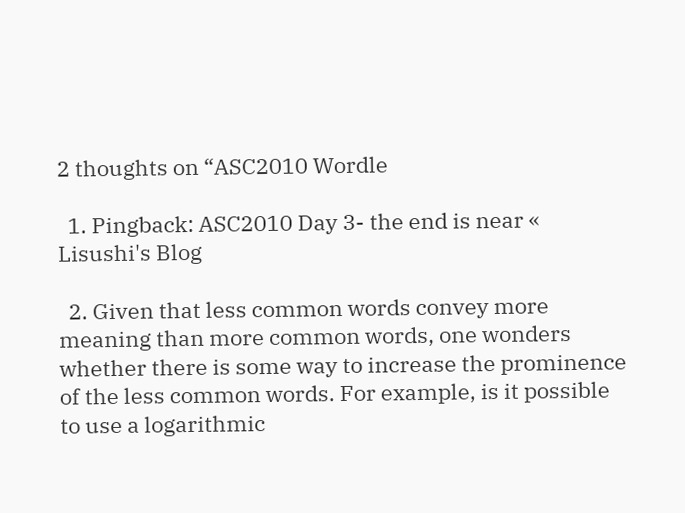2 thoughts on “ASC2010 Wordle

  1. Pingback: ASC2010 Day 3- the end is near « Lisushi's Blog

  2. Given that less common words convey more meaning than more common words, one wonders whether there is some way to increase the prominence of the less common words. For example, is it possible to use a logarithmic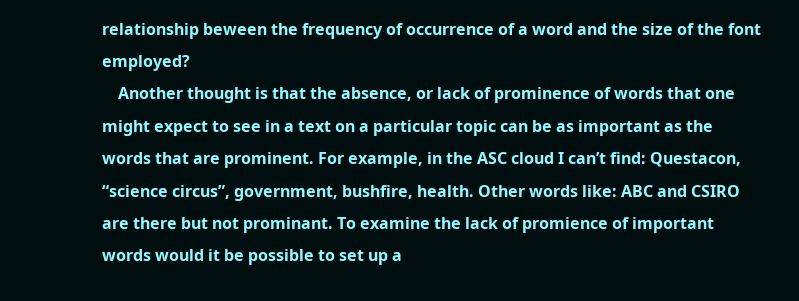relationship beween the frequency of occurrence of a word and the size of the font employed?
    Another thought is that the absence, or lack of prominence of words that one might expect to see in a text on a particular topic can be as important as the words that are prominent. For example, in the ASC cloud I can’t find: Questacon, “science circus”, government, bushfire, health. Other words like: ABC and CSIRO are there but not prominant. To examine the lack of promience of important words would it be possible to set up a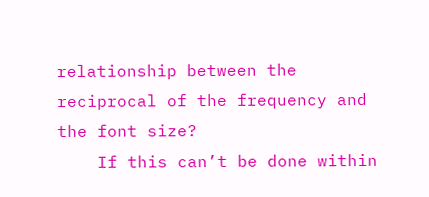relationship between the reciprocal of the frequency and the font size?
    If this can’t be done within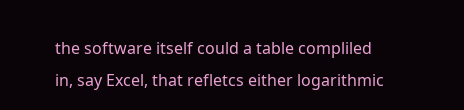the software itself could a table compliled in, say Excel, that refletcs either logarithmic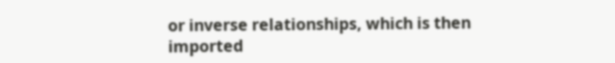or inverse relationships, which is then imported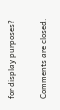for display purposes?

Comments are closed.